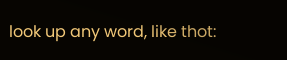look up any word, like thot: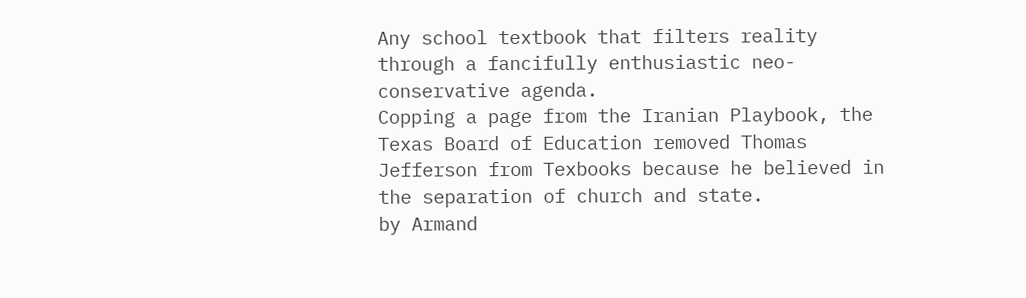Any school textbook that filters reality through a fancifully enthusiastic neo-conservative agenda.
Copping a page from the Iranian Playbook, the Texas Board of Education removed Thomas Jefferson from Texbooks because he believed in the separation of church and state.
by Armand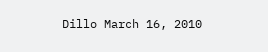Dillo March 16, 2010